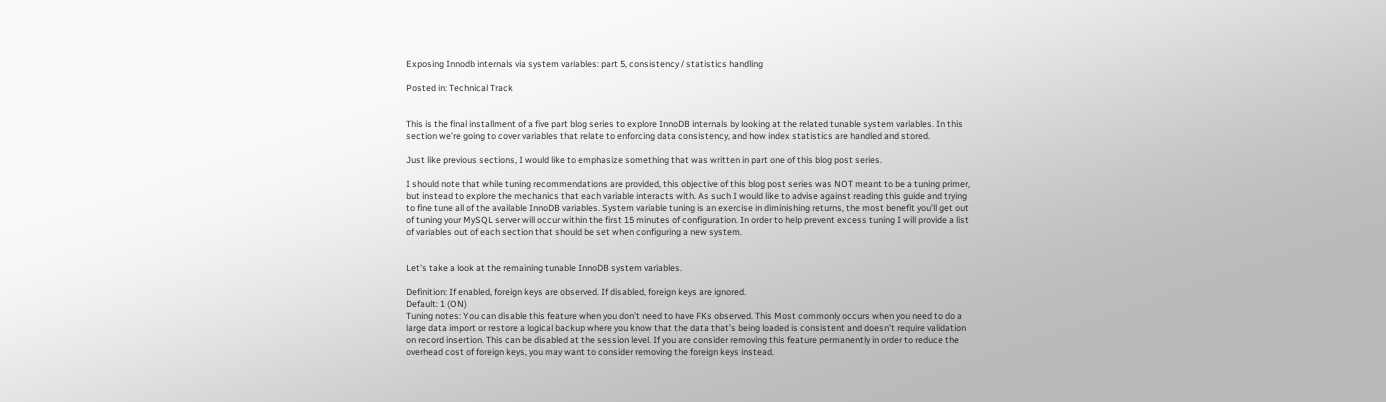Exposing Innodb internals via system variables: part 5, consistency / statistics handling

Posted in: Technical Track


This is the final installment of a five part blog series to explore InnoDB internals by looking at the related tunable system variables. In this section we’re going to cover variables that relate to enforcing data consistency, and how index statistics are handled and stored.

Just like previous sections, I would like to emphasize something that was written in part one of this blog post series.

I should note that while tuning recommendations are provided, this objective of this blog post series was NOT meant to be a tuning primer, but instead to explore the mechanics that each variable interacts with. As such I would like to advise against reading this guide and trying to fine tune all of the available InnoDB variables. System variable tuning is an exercise in diminishing returns, the most benefit you’ll get out of tuning your MySQL server will occur within the first 15 minutes of configuration. In order to help prevent excess tuning I will provide a list of variables out of each section that should be set when configuring a new system.


Let’s take a look at the remaining tunable InnoDB system variables.

Definition: If enabled, foreign keys are observed. If disabled, foreign keys are ignored.
Default: 1 (ON)
Tuning notes: You can disable this feature when you don’t need to have FKs observed. This Most commonly occurs when you need to do a large data import or restore a logical backup where you know that the data that’s being loaded is consistent and doesn’t require validation on record insertion. This can be disabled at the session level. If you are consider removing this feature permanently in order to reduce the overhead cost of foreign keys, you may want to consider removing the foreign keys instead.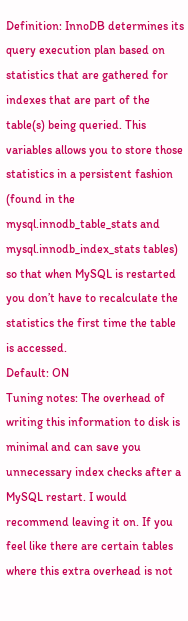Definition: InnoDB determines its query execution plan based on statistics that are gathered for indexes that are part of the table(s) being queried. This variables allows you to store those statistics in a persistent fashion (found in the mysql.innodb_table_stats and mysql.innodb_index_stats tables) so that when MySQL is restarted you don’t have to recalculate the statistics the first time the table is accessed.
Default: ON
Tuning notes: The overhead of writing this information to disk is minimal and can save you unnecessary index checks after a MySQL restart. I would recommend leaving it on. If you feel like there are certain tables where this extra overhead is not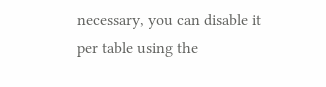necessary, you can disable it per table using the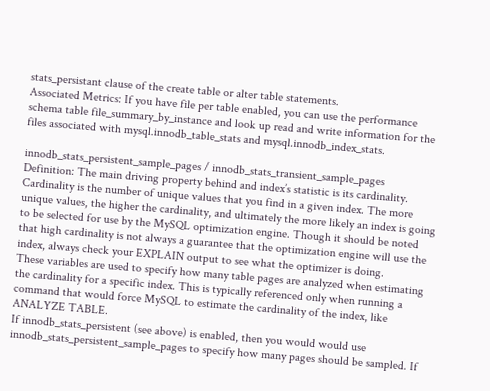stats_persistant clause of the create table or alter table statements.
Associated Metrics: If you have file per table enabled, you can use the performance schema table file_summary_by_instance and look up read and write information for the files associated with mysql.innodb_table_stats and mysql.innodb_index_stats.

innodb_stats_persistent_sample_pages / innodb_stats_transient_sample_pages
Definition: The main driving property behind and index’s statistic is its cardinality. Cardinality is the number of unique values that you find in a given index. The more unique values, the higher the cardinality, and ultimately the more likely an index is going to be selected for use by the MySQL optimization engine. Though it should be noted that high cardinality is not always a guarantee that the optimization engine will use the index, always check your EXPLAIN output to see what the optimizer is doing.
These variables are used to specify how many table pages are analyzed when estimating the cardinality for a specific index. This is typically referenced only when running a command that would force MySQL to estimate the cardinality of the index, like ANALYZE TABLE.
If innodb_stats_persistent (see above) is enabled, then you would would use innodb_stats_persistent_sample_pages to specify how many pages should be sampled. If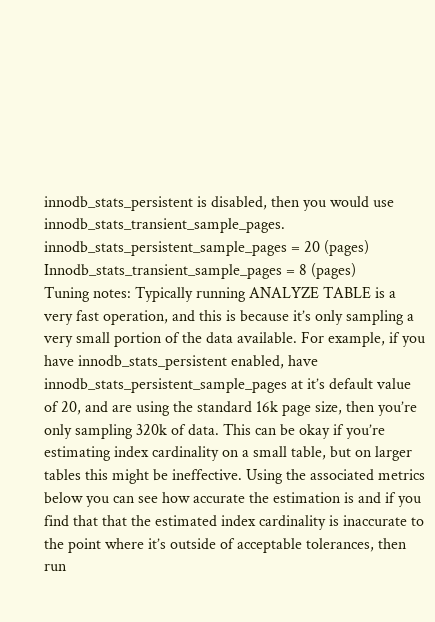innodb_stats_persistent is disabled, then you would use innodb_stats_transient_sample_pages.
innodb_stats_persistent_sample_pages = 20 (pages)
Innodb_stats_transient_sample_pages = 8 (pages)
Tuning notes: Typically running ANALYZE TABLE is a very fast operation, and this is because it’s only sampling a very small portion of the data available. For example, if you have innodb_stats_persistent enabled, have innodb_stats_persistent_sample_pages at it’s default value of 20, and are using the standard 16k page size, then you’re only sampling 320k of data. This can be okay if you’re estimating index cardinality on a small table, but on larger tables this might be ineffective. Using the associated metrics below you can see how accurate the estimation is and if you find that that the estimated index cardinality is inaccurate to the point where it’s outside of acceptable tolerances, then run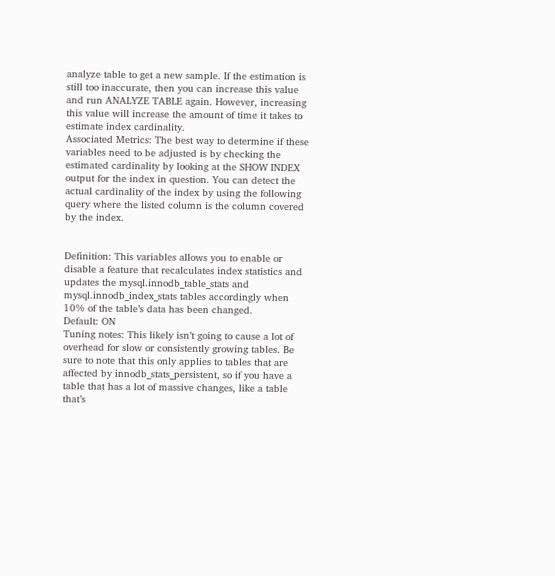analyze table to get a new sample. If the estimation is still too inaccurate, then you can increase this value and run ANALYZE TABLE again. However, increasing this value will increase the amount of time it takes to estimate index cardinality.
Associated Metrics: The best way to determine if these variables need to be adjusted is by checking the estimated cardinality by looking at the SHOW INDEX output for the index in question. You can detect the actual cardinality of the index by using the following query where the listed column is the column covered by the index.


Definition: This variables allows you to enable or disable a feature that recalculates index statistics and updates the mysql.innodb_table_stats and mysql.innodb_index_stats tables accordingly when 10% of the table’s data has been changed.
Default: ON
Tuning notes: This likely isn’t going to cause a lot of overhead for slow or consistently growing tables. Be sure to note that this only applies to tables that are affected by innodb_stats_persistent, so if you have a table that has a lot of massive changes, like a table that’s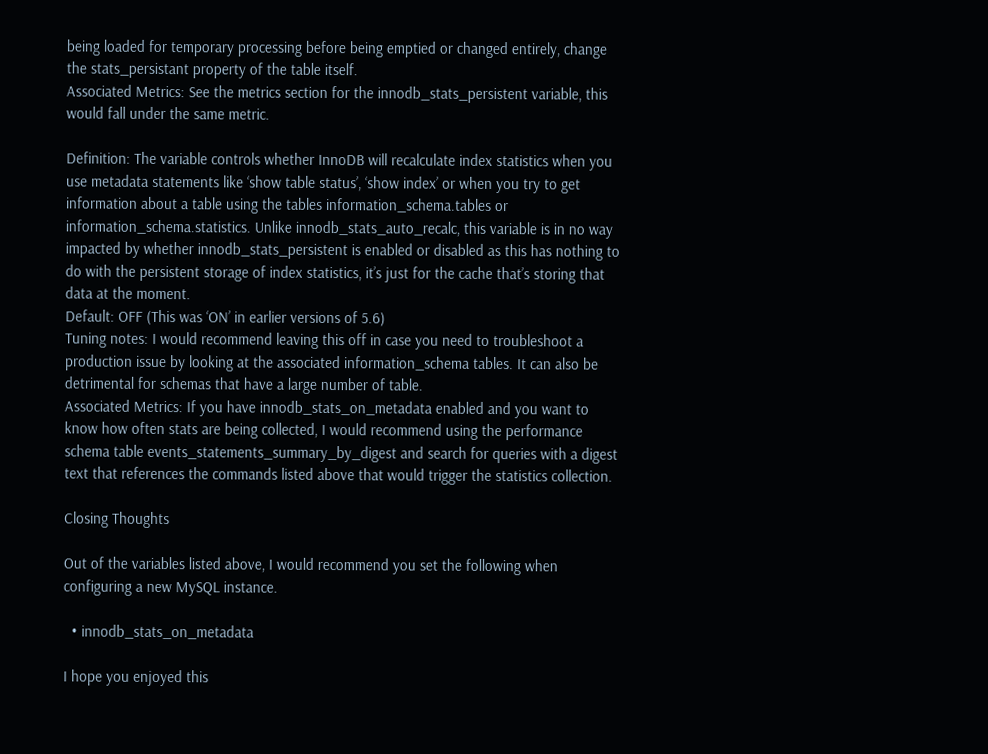being loaded for temporary processing before being emptied or changed entirely, change the stats_persistant property of the table itself.
Associated Metrics: See the metrics section for the innodb_stats_persistent variable, this would fall under the same metric.

Definition: The variable controls whether InnoDB will recalculate index statistics when you use metadata statements like ‘show table status’, ‘show index’ or when you try to get information about a table using the tables information_schema.tables or information_schema.statistics. Unlike innodb_stats_auto_recalc, this variable is in no way impacted by whether innodb_stats_persistent is enabled or disabled as this has nothing to do with the persistent storage of index statistics, it’s just for the cache that’s storing that data at the moment.
Default: OFF (This was ‘ON’ in earlier versions of 5.6)
Tuning notes: I would recommend leaving this off in case you need to troubleshoot a production issue by looking at the associated information_schema tables. It can also be detrimental for schemas that have a large number of table.
Associated Metrics: If you have innodb_stats_on_metadata enabled and you want to know how often stats are being collected, I would recommend using the performance schema table events_statements_summary_by_digest and search for queries with a digest text that references the commands listed above that would trigger the statistics collection.

Closing Thoughts

Out of the variables listed above, I would recommend you set the following when configuring a new MySQL instance.

  • innodb_stats_on_metadata

I hope you enjoyed this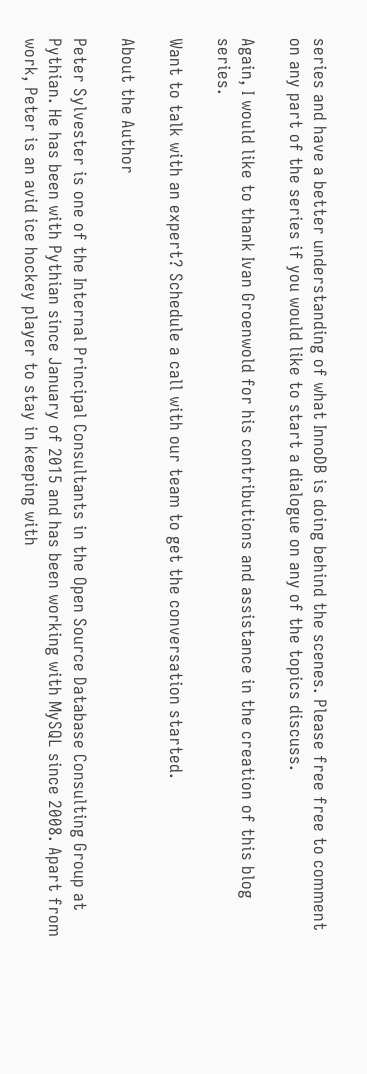series and have a better understanding of what InnoDB is doing behind the scenes. Please free free to comment on any part of the series if you would like to start a dialogue on any of the topics discuss.

Again, I would like to thank Ivan Groenwold for his contributions and assistance in the creation of this blog series.

Want to talk with an expert? Schedule a call with our team to get the conversation started.

About the Author

Peter Sylvester is one of the Internal Principal Consultants in the Open Source Database Consulting Group at Pythian. He has been with Pythian since January of 2015 and has been working with MySQL since 2008. Apart from work, Peter is an avid ice hockey player to stay in keeping with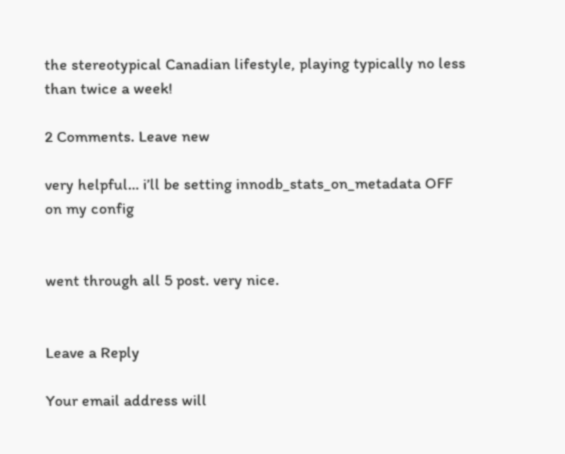the stereotypical Canadian lifestyle, playing typically no less than twice a week!

2 Comments. Leave new

very helpful… i’ll be setting innodb_stats_on_metadata OFF on my config


went through all 5 post. very nice.


Leave a Reply

Your email address will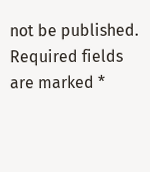not be published. Required fields are marked *